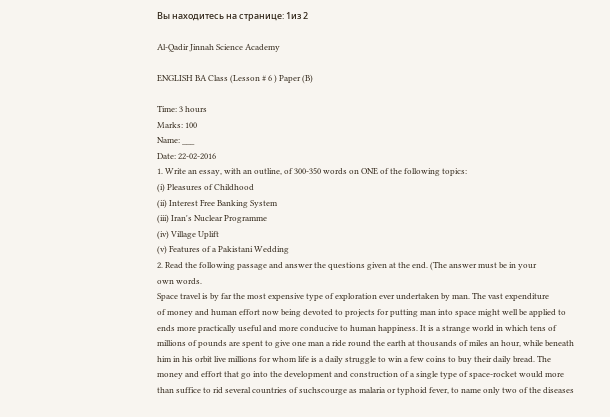Вы находитесь на странице: 1из 2

Al-Qadir Jinnah Science Academy

ENGLISH BA Class (Lesson # 6 ) Paper (B)

Time: 3 hours
Marks: 100
Name: ___
Date: 22-02-2016
1. Write an essay, with an outline, of 300-350 words on ONE of the following topics:
(i) Pleasures of Childhood
(ii) Interest Free Banking System
(iii) Iran's Nuclear Programme
(iv) Village Uplift
(v) Features of a Pakistani Wedding
2. Read the following passage and answer the questions given at the end. (The answer must be in your
own words.
Space travel is by far the most expensive type of exploration ever undertaken by man. The vast expenditure
of money and human effort now being devoted to projects for putting man into space might well be applied to
ends more practically useful and more conducive to human happiness. It is a strange world in which tens of
millions of pounds are spent to give one man a ride round the earth at thousands of miles an hour, while beneath
him in his orbit live millions for whom life is a daily struggle to win a few coins to buy their daily bread. The
money and effort that go into the development and construction of a single type of space-rocket would more
than suffice to rid several countries of suchscourge as malaria or typhoid fever, to name only two of the diseases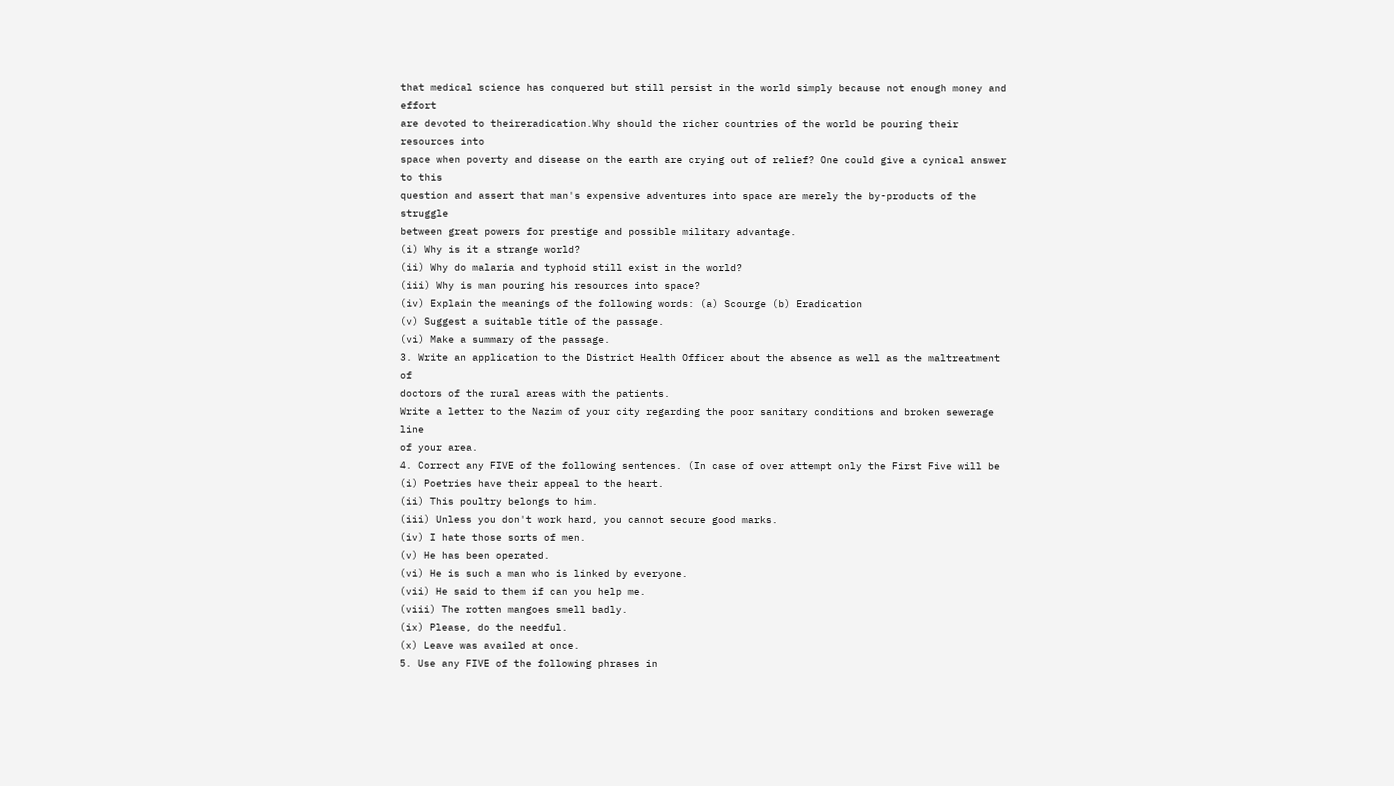that medical science has conquered but still persist in the world simply because not enough money and effort
are devoted to theireradication.Why should the richer countries of the world be pouring their resources into
space when poverty and disease on the earth are crying out of relief? One could give a cynical answer to this
question and assert that man's expensive adventures into space are merely the by-products of the struggle
between great powers for prestige and possible military advantage.
(i) Why is it a strange world?
(ii) Why do malaria and typhoid still exist in the world?
(iii) Why is man pouring his resources into space?
(iv) Explain the meanings of the following words: (a) Scourge (b) Eradication
(v) Suggest a suitable title of the passage.
(vi) Make a summary of the passage.
3. Write an application to the District Health Officer about the absence as well as the maltreatment of
doctors of the rural areas with the patients.
Write a letter to the Nazim of your city regarding the poor sanitary conditions and broken sewerage line
of your area.
4. Correct any FIVE of the following sentences. (In case of over attempt only the First Five will be
(i) Poetries have their appeal to the heart.
(ii) This poultry belongs to him.
(iii) Unless you don't work hard, you cannot secure good marks.
(iv) I hate those sorts of men.
(v) He has been operated.
(vi) He is such a man who is linked by everyone.
(vii) He said to them if can you help me.
(viii) The rotten mangoes smell badly.
(ix) Please, do the needful.
(x) Leave was availed at once.
5. Use any FIVE of the following phrases in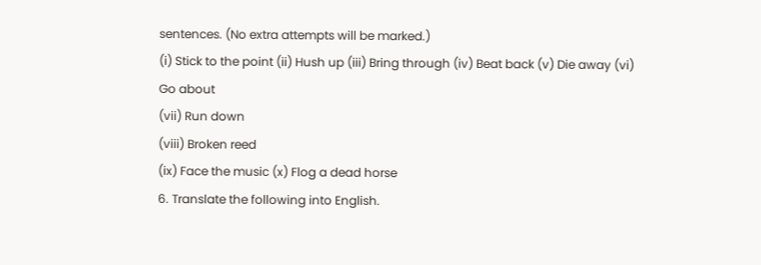sentences. (No extra attempts will be marked.)
(i) Stick to the point (ii) Hush up (iii) Bring through (iv) Beat back (v) Die away (vi) Go about
(vii) Run down
(viii) Broken reed
(ix) Face the music (x) Flog a dead horse
6. Translate the following into English.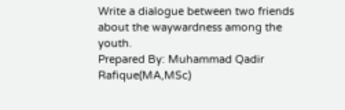Write a dialogue between two friends about the waywardness among the youth.
Prepared By: Muhammad Qadir Rafique(MA,MSc)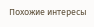Похожие интересы